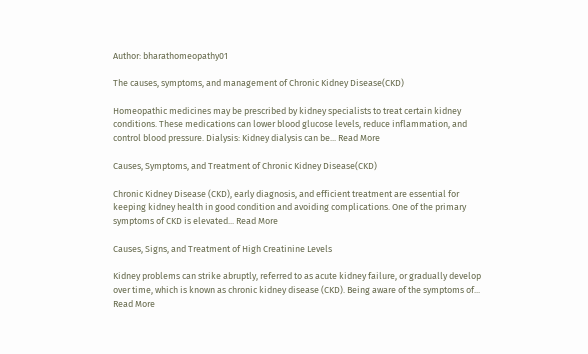Author: bharathomeopathy01

The causes, symptoms, and management of Chronic Kidney Disease(CKD)

Homeopathic medicines may be prescribed by kidney specialists to treat certain kidney conditions. These medications can lower blood glucose levels, reduce inflammation, and control blood pressure. Dialysis: Kidney dialysis can be... Read More

Causes, Symptoms, and Treatment of Chronic Kidney Disease(CKD)

Chronic Kidney Disease (CKD), early diagnosis, and efficient treatment are essential for keeping kidney health in good condition and avoiding complications. One of the primary symptoms of CKD is elevated... Read More

Causes, Signs, and Treatment of High Creatinine Levels

Kidney problems can strike abruptly, referred to as acute kidney failure, or gradually develop over time, which is known as chronic kidney disease (CKD). Being aware of the symptoms of... Read More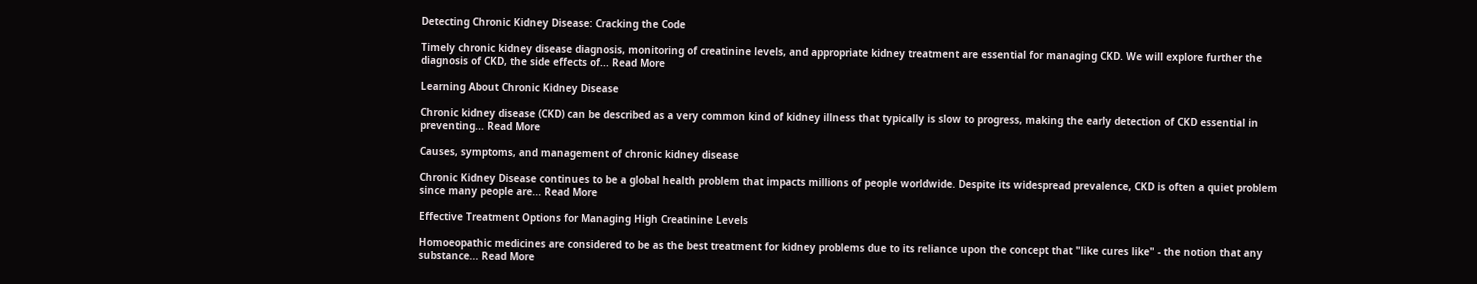Detecting Chronic Kidney Disease: Cracking the Code

Timely chronic kidney disease diagnosis, monitoring of creatinine levels, and appropriate kidney treatment are essential for managing CKD. We will explore further the diagnosis of CKD, the side effects of... Read More

Learning About Chronic Kidney Disease

Chronic kidney disease (CKD) can be described as a very common kind of kidney illness that typically is slow to progress, making the early detection of CKD essential in preventing... Read More

Causes, symptoms, and management of chronic kidney disease

Chronic Kidney Disease continues to be a global health problem that impacts millions of people worldwide. Despite its widespread prevalence, CKD is often a quiet problem since many people are... Read More

Effective Treatment Options for Managing High Creatinine Levels

Homoeopathic medicines are considered to be as the best treatment for kidney problems due to its reliance upon the concept that "like cures like" - the notion that any substance... Read More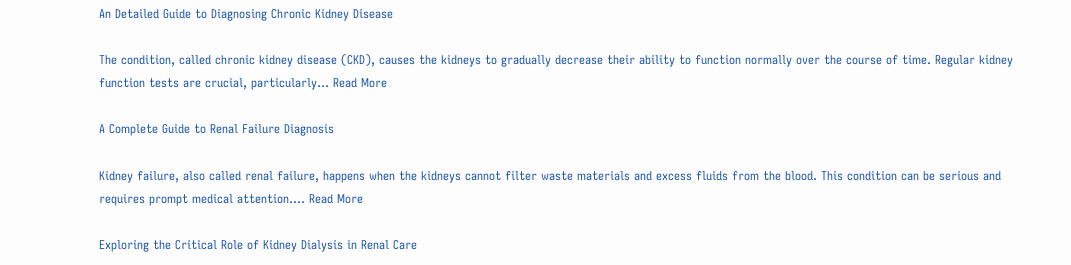An Detailed Guide to Diagnosing Chronic Kidney Disease

The condition, called chronic kidney disease (CKD), causes the kidneys to gradually decrease their ability to function normally over the course of time. Regular kidney function tests are crucial, particularly... Read More

A Complete Guide to Renal Failure Diagnosis

Kidney failure, also called renal failure, happens when the kidneys cannot filter waste materials and excess fluids from the blood. This condition can be serious and requires prompt medical attention.... Read More

Exploring the Critical Role of Kidney Dialysis in Renal Care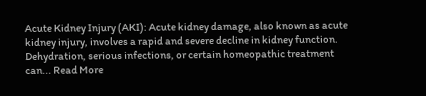Acute Kidney Injury (AKI): Acute kidney damage, also known as acute kidney injury, involves a rapid and severe decline in kidney function. Dehydration, serious infections, or certain homeopathic treatment can... Read More